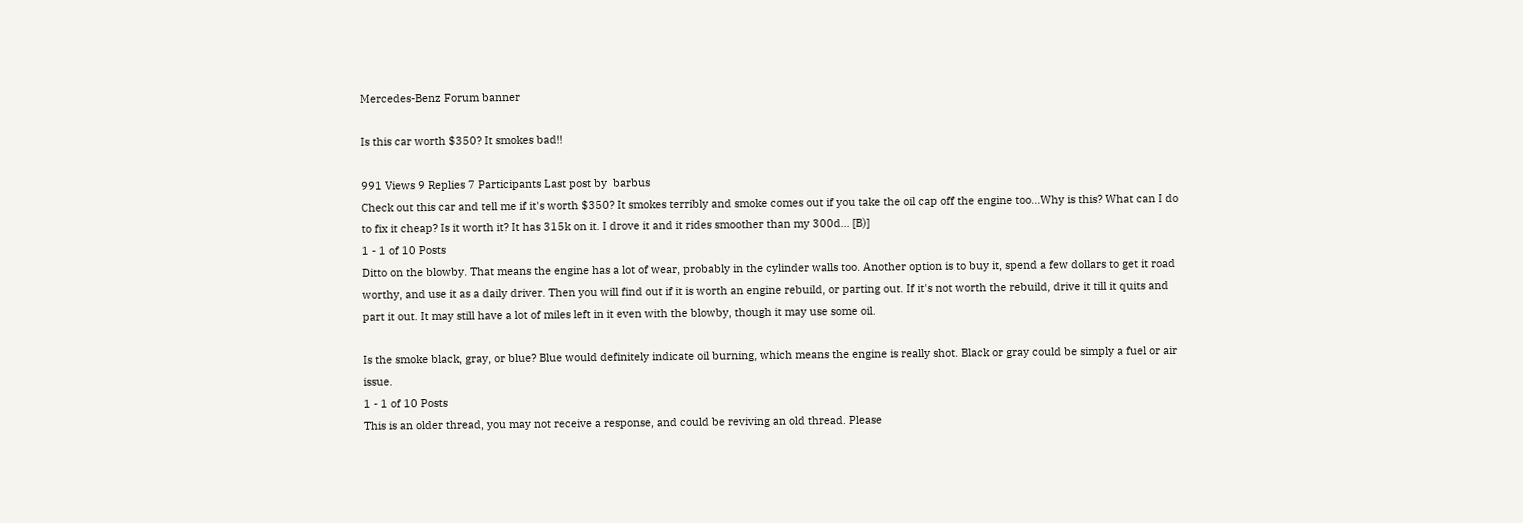Mercedes-Benz Forum banner

Is this car worth $350? It smokes bad!!

991 Views 9 Replies 7 Participants Last post by  barbus
Check out this car and tell me if it's worth $350? It smokes terribly and smoke comes out if you take the oil cap off the engine too...Why is this? What can I do to fix it cheap? Is it worth it? It has 315k on it. I drove it and it rides smoother than my 300d... [B)]
1 - 1 of 10 Posts
Ditto on the blowby. That means the engine has a lot of wear, probably in the cylinder walls too. Another option is to buy it, spend a few dollars to get it road worthy, and use it as a daily driver. Then you will find out if it is worth an engine rebuild, or parting out. If it's not worth the rebuild, drive it till it quits and part it out. It may still have a lot of miles left in it even with the blowby, though it may use some oil.

Is the smoke black, gray, or blue? Blue would definitely indicate oil burning, which means the engine is really shot. Black or gray could be simply a fuel or air issue.
1 - 1 of 10 Posts
This is an older thread, you may not receive a response, and could be reviving an old thread. Please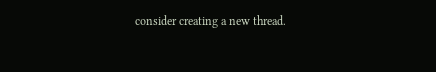consider creating a new thread.